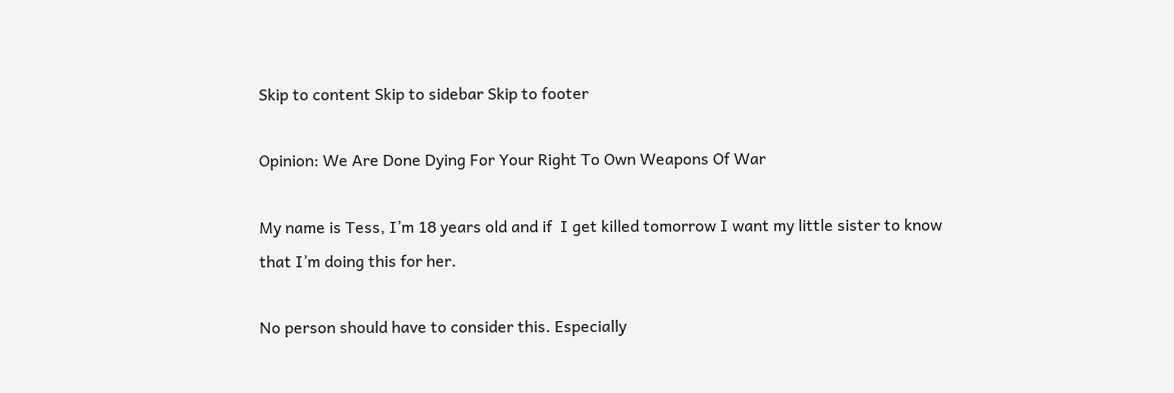Skip to content Skip to sidebar Skip to footer

Opinion: We Are Done Dying For Your Right To Own Weapons Of War

My name is Tess, I’m 18 years old and if  I get killed tomorrow I want my little sister to know that I’m doing this for her.

No person should have to consider this. Especially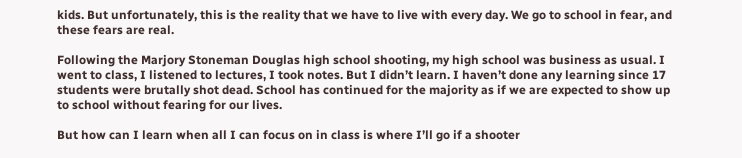kids. But unfortunately, this is the reality that we have to live with every day. We go to school in fear, and these fears are real.

Following the Marjory Stoneman Douglas high school shooting, my high school was business as usual. I went to class, I listened to lectures, I took notes. But I didn’t learn. I haven’t done any learning since 17 students were brutally shot dead. School has continued for the majority as if we are expected to show up to school without fearing for our lives.

But how can I learn when all I can focus on in class is where I’ll go if a shooter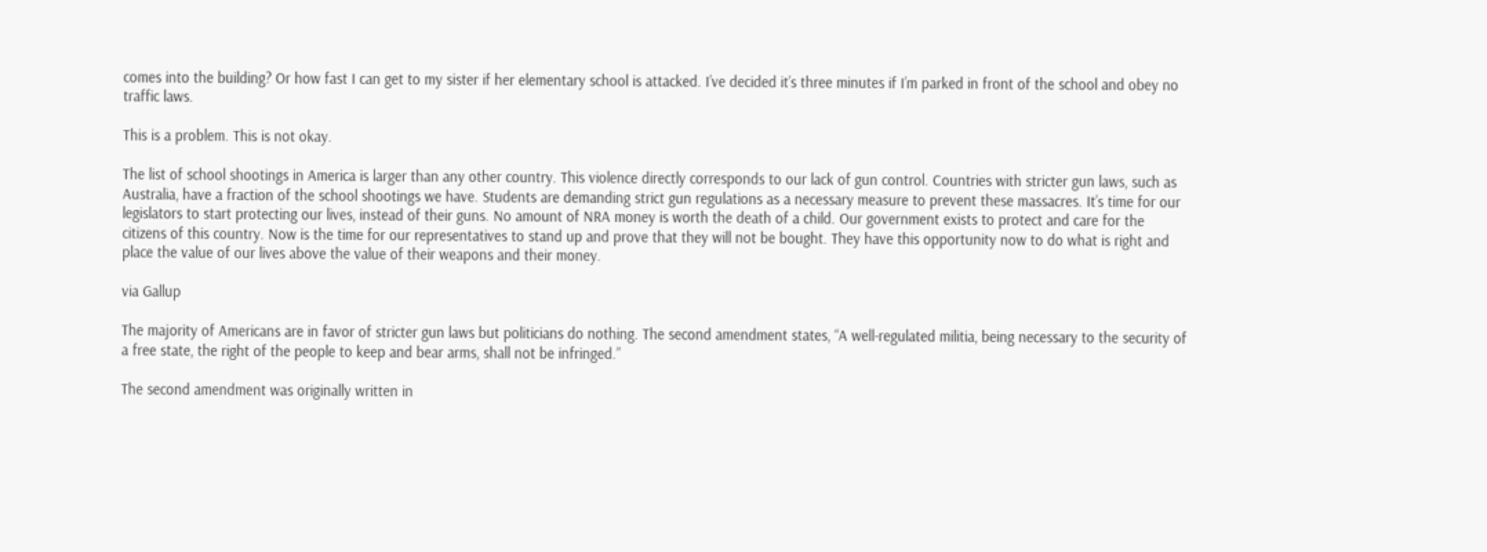comes into the building? Or how fast I can get to my sister if her elementary school is attacked. I’ve decided it’s three minutes if I’m parked in front of the school and obey no traffic laws.

This is a problem. This is not okay.

The list of school shootings in America is larger than any other country. This violence directly corresponds to our lack of gun control. Countries with stricter gun laws, such as Australia, have a fraction of the school shootings we have. Students are demanding strict gun regulations as a necessary measure to prevent these massacres. It’s time for our legislators to start protecting our lives, instead of their guns. No amount of NRA money is worth the death of a child. Our government exists to protect and care for the citizens of this country. Now is the time for our representatives to stand up and prove that they will not be bought. They have this opportunity now to do what is right and place the value of our lives above the value of their weapons and their money.

via Gallup

The majority of Americans are in favor of stricter gun laws but politicians do nothing. The second amendment states, “A well-regulated militia, being necessary to the security of a free state, the right of the people to keep and bear arms, shall not be infringed.”

The second amendment was originally written in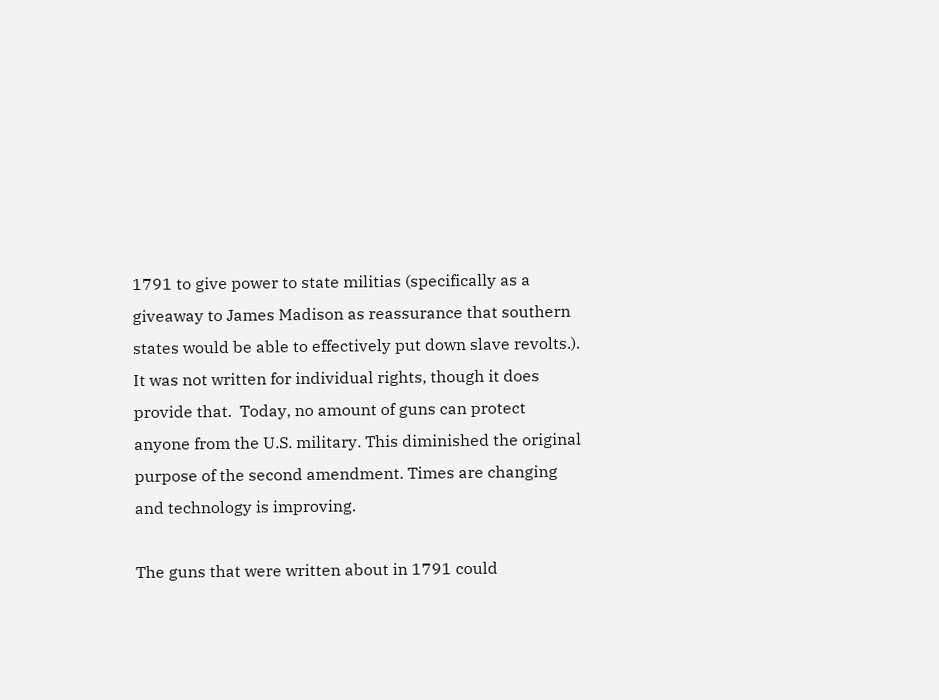1791 to give power to state militias (specifically as a giveaway to James Madison as reassurance that southern states would be able to effectively put down slave revolts.). It was not written for individual rights, though it does provide that.  Today, no amount of guns can protect anyone from the U.S. military. This diminished the original purpose of the second amendment. Times are changing and technology is improving.

The guns that were written about in 1791 could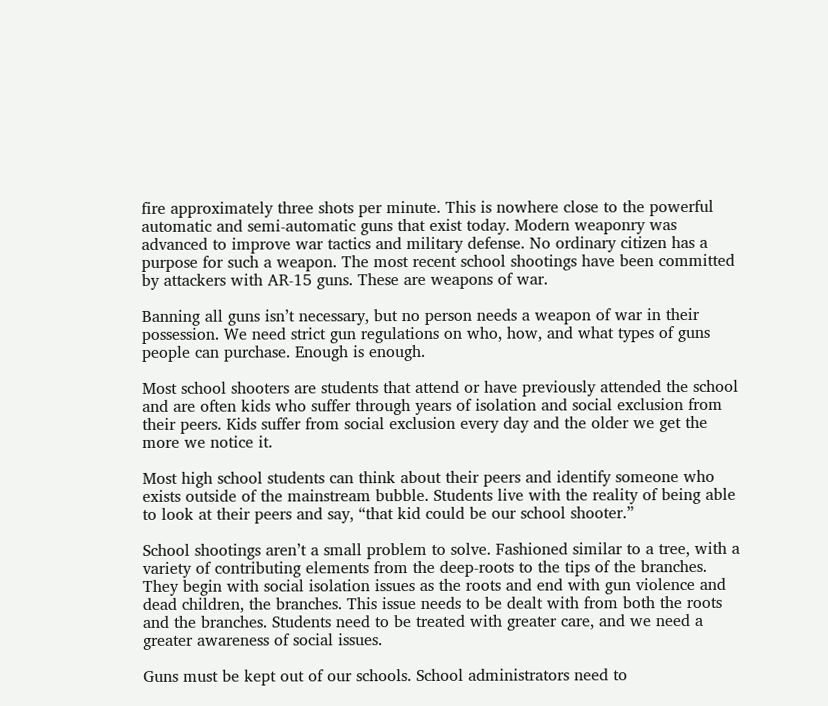fire approximately three shots per minute. This is nowhere close to the powerful automatic and semi-automatic guns that exist today. Modern weaponry was advanced to improve war tactics and military defense. No ordinary citizen has a purpose for such a weapon. The most recent school shootings have been committed by attackers with AR-15 guns. These are weapons of war.

Banning all guns isn’t necessary, but no person needs a weapon of war in their possession. We need strict gun regulations on who, how, and what types of guns people can purchase. Enough is enough.

Most school shooters are students that attend or have previously attended the school and are often kids who suffer through years of isolation and social exclusion from their peers. Kids suffer from social exclusion every day and the older we get the more we notice it.

Most high school students can think about their peers and identify someone who exists outside of the mainstream bubble. Students live with the reality of being able to look at their peers and say, “that kid could be our school shooter.”

School shootings aren’t a small problem to solve. Fashioned similar to a tree, with a variety of contributing elements from the deep-roots to the tips of the branches. They begin with social isolation issues as the roots and end with gun violence and dead children, the branches. This issue needs to be dealt with from both the roots and the branches. Students need to be treated with greater care, and we need a greater awareness of social issues.

Guns must be kept out of our schools. School administrators need to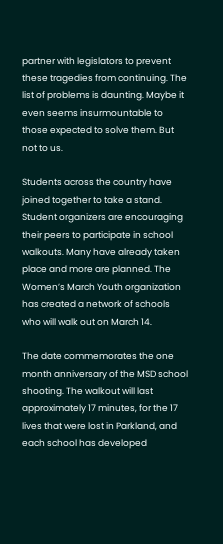partner with legislators to prevent these tragedies from continuing. The list of problems is daunting. Maybe it even seems insurmountable to those expected to solve them. But not to us.

Students across the country have joined together to take a stand. Student organizers are encouraging their peers to participate in school walkouts. Many have already taken place and more are planned. The Women’s March Youth organization has created a network of schools who will walk out on March 14.

The date commemorates the one month anniversary of the MSD school shooting. The walkout will last approximately 17 minutes, for the 17 lives that were lost in Parkland, and each school has developed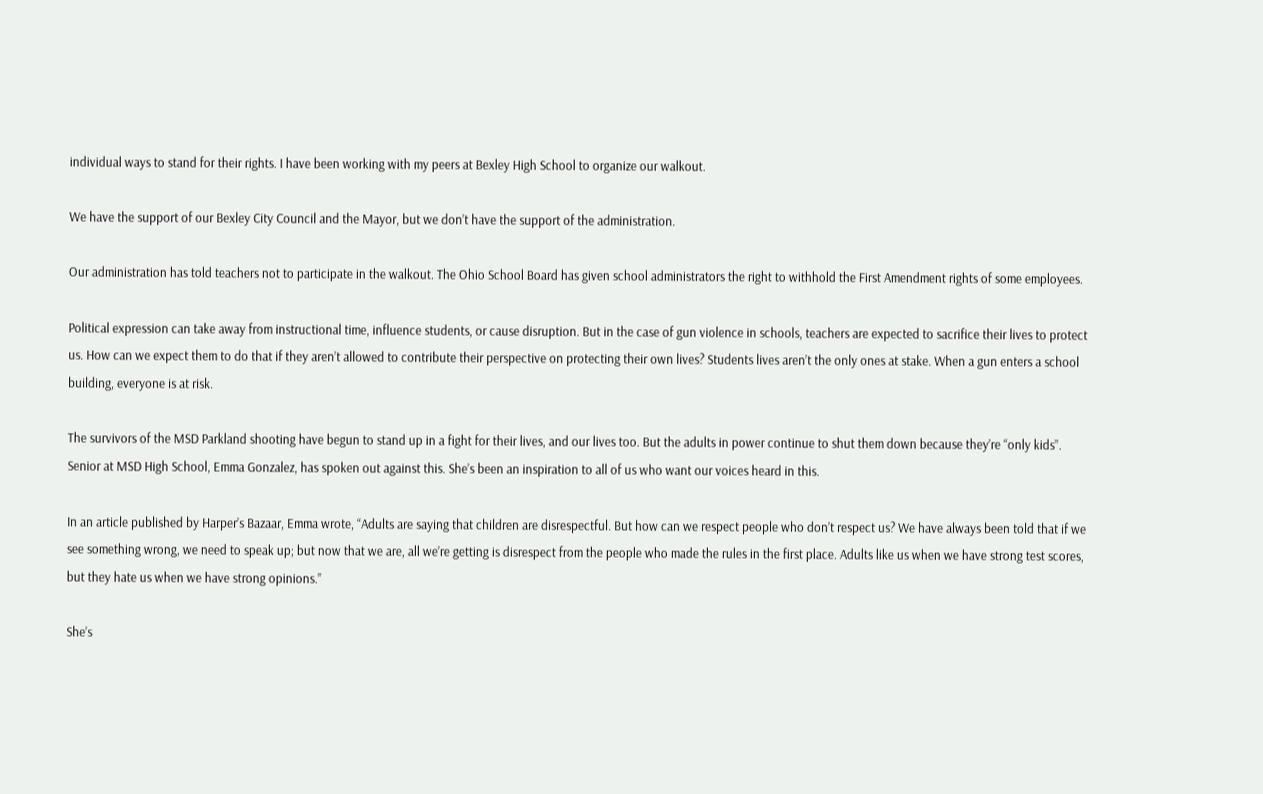individual ways to stand for their rights. I have been working with my peers at Bexley High School to organize our walkout.

We have the support of our Bexley City Council and the Mayor, but we don’t have the support of the administration.

Our administration has told teachers not to participate in the walkout. The Ohio School Board has given school administrators the right to withhold the First Amendment rights of some employees.

Political expression can take away from instructional time, influence students, or cause disruption. But in the case of gun violence in schools, teachers are expected to sacrifice their lives to protect us. How can we expect them to do that if they aren’t allowed to contribute their perspective on protecting their own lives? Students lives aren’t the only ones at stake. When a gun enters a school building, everyone is at risk.

The survivors of the MSD Parkland shooting have begun to stand up in a fight for their lives, and our lives too. But the adults in power continue to shut them down because they’re “only kids”. Senior at MSD High School, Emma Gonzalez, has spoken out against this. She’s been an inspiration to all of us who want our voices heard in this.

In an article published by Harper’s Bazaar, Emma wrote, “Adults are saying that children are disrespectful. But how can we respect people who don’t respect us? We have always been told that if we see something wrong, we need to speak up; but now that we are, all we’re getting is disrespect from the people who made the rules in the first place. Adults like us when we have strong test scores, but they hate us when we have strong opinions.”

She’s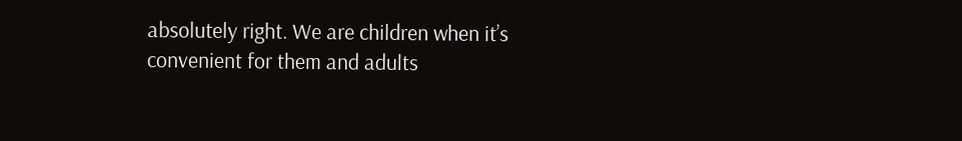absolutely right. We are children when it’s convenient for them and adults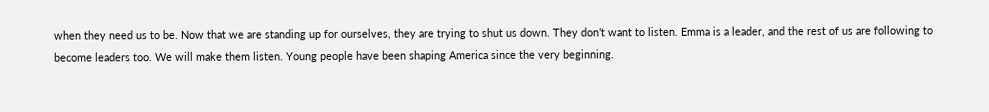when they need us to be. Now that we are standing up for ourselves, they are trying to shut us down. They don’t want to listen. Emma is a leader, and the rest of us are following to become leaders too. We will make them listen. Young people have been shaping America since the very beginning.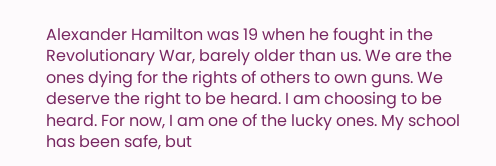Alexander Hamilton was 19 when he fought in the Revolutionary War, barely older than us. We are the ones dying for the rights of others to own guns. We deserve the right to be heard. I am choosing to be heard. For now, I am one of the lucky ones. My school has been safe, but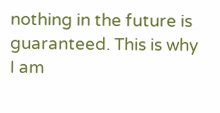nothing in the future is guaranteed. This is why I am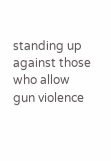standing up against those who allow gun violence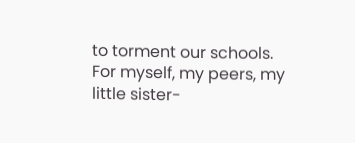to torment our schools. For myself, my peers, my little sister-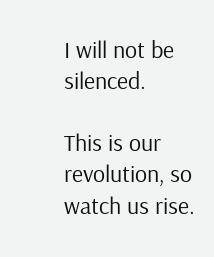I will not be silenced.

This is our revolution, so watch us rise.